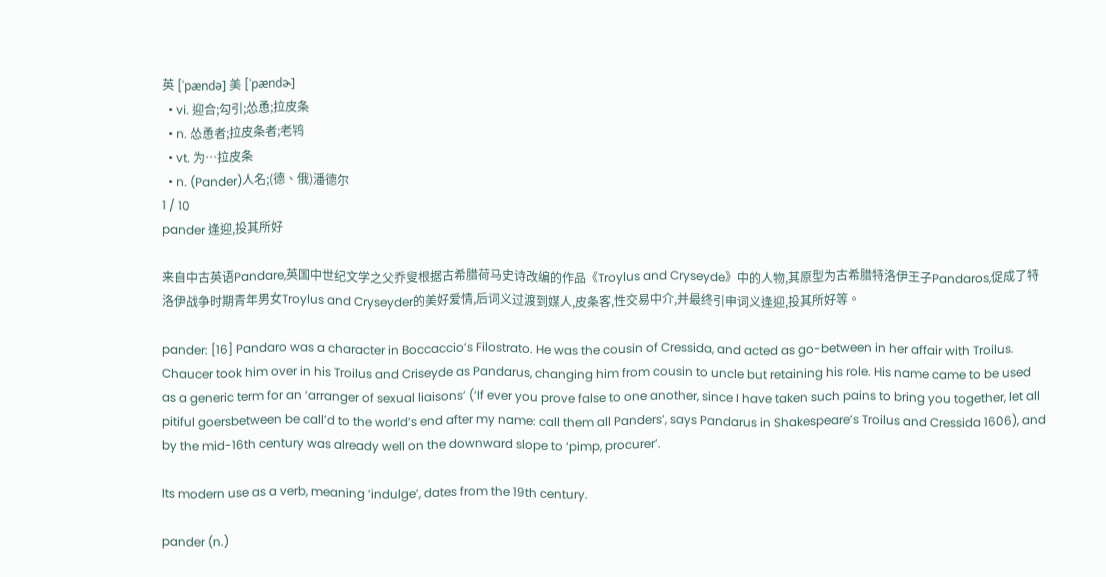英 ['pændə] 美 ['pændɚ]
  • vi. 迎合;勾引;怂恿;拉皮条
  • n. 怂恿者;拉皮条者;老鸨
  • vt. 为…拉皮条
  • n. (Pander)人名;(德、俄)潘德尔
1 / 10
pander 逢迎,投其所好

来自中古英语Pandare,英国中世纪文学之父乔叟根据古希腊荷马史诗改编的作品《Troylus and Cryseyde》中的人物,其原型为古希腊特洛伊王子Pandaros,促成了特洛伊战争时期青年男女Troylus and Cryseyder的美好爱情,后词义过渡到媒人,皮条客,性交易中介,并最终引申词义逢迎,投其所好等。

pander: [16] Pandaro was a character in Boccaccio’s Filostrato. He was the cousin of Cressida, and acted as go-between in her affair with Troilus. Chaucer took him over in his Troilus and Criseyde as Pandarus, changing him from cousin to uncle but retaining his role. His name came to be used as a generic term for an ‘arranger of sexual liaisons’ (‘If ever you prove false to one another, since I have taken such pains to bring you together, let all pitiful goersbetween be call’d to the world’s end after my name: call them all Panders’, says Pandarus in Shakespeare’s Troilus and Cressida 1606), and by the mid-16th century was already well on the downward slope to ‘pimp, procurer’.

Its modern use as a verb, meaning ‘indulge’, dates from the 19th century.

pander (n.)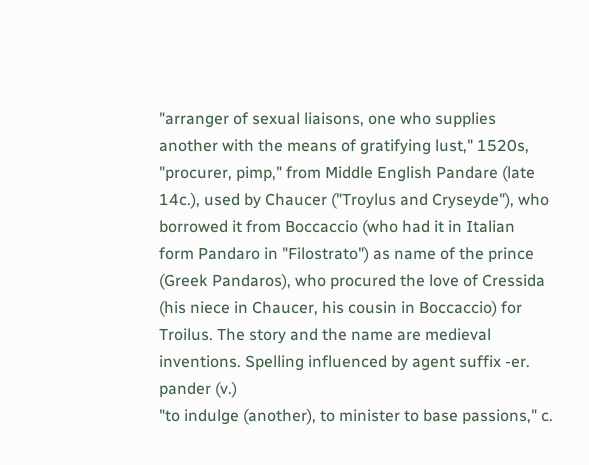"arranger of sexual liaisons, one who supplies another with the means of gratifying lust," 1520s, "procurer, pimp," from Middle English Pandare (late 14c.), used by Chaucer ("Troylus and Cryseyde"), who borrowed it from Boccaccio (who had it in Italian form Pandaro in "Filostrato") as name of the prince (Greek Pandaros), who procured the love of Cressida (his niece in Chaucer, his cousin in Boccaccio) for Troilus. The story and the name are medieval inventions. Spelling influenced by agent suffix -er.
pander (v.)
"to indulge (another), to minister to base passions," c.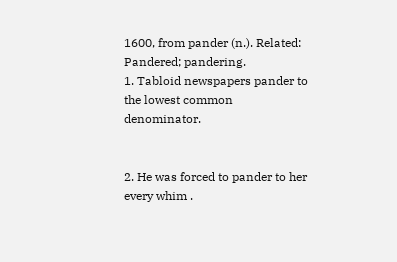1600, from pander (n.). Related: Pandered; pandering.
1. Tabloid newspapers pander to the lowest common denominator.


2. He was forced to pander to her every whim .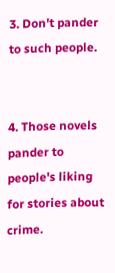3. Don't pander to such people.


4. Those novels pander to people's liking for stories about crime.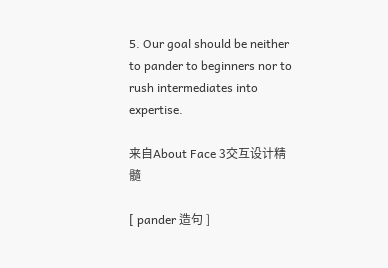5. Our goal should be neither to pander to beginners nor to rush intermediates into expertise.

来自About Face 3交互设计精髓

[ pander 造句 ]